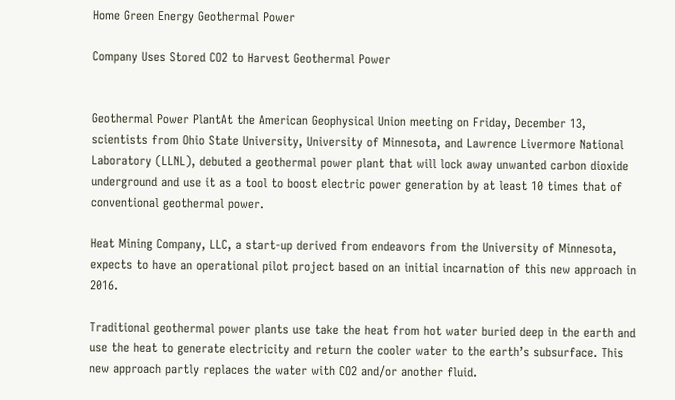Home Green Energy Geothermal Power

Company Uses Stored CO2 to Harvest Geothermal Power


Geothermal Power PlantAt the American Geophysical Union meeting on Friday, December 13, scientists from Ohio State University, University of Minnesota, and Lawrence Livermore National Laboratory (LLNL), debuted a geothermal power plant that will lock away unwanted carbon dioxide underground and use it as a tool to boost electric power generation by at least 10 times that of conventional geothermal power.

Heat Mining Company, LLC, a start-up derived from endeavors from the University of Minnesota, expects to have an operational pilot project based on an initial incarnation of this new approach in 2016.

Traditional geothermal power plants use take the heat from hot water buried deep in the earth and use the heat to generate electricity and return the cooler water to the earth’s subsurface. This new approach partly replaces the water with CO2 and/or another fluid.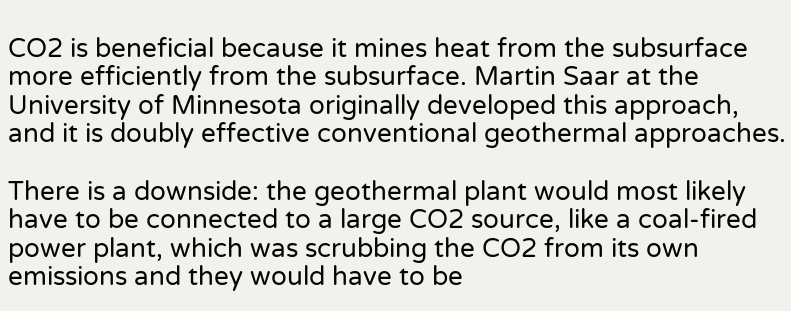CO2 is beneficial because it mines heat from the subsurface more efficiently from the subsurface. Martin Saar at the University of Minnesota originally developed this approach, and it is doubly effective conventional geothermal approaches.

There is a downside: the geothermal plant would most likely have to be connected to a large CO2 source, like a coal-fired power plant, which was scrubbing the CO2 from its own emissions and they would have to be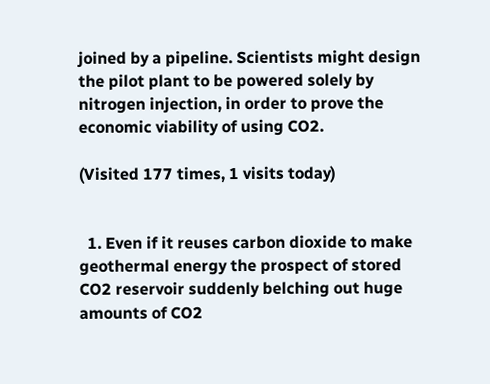joined by a pipeline. Scientists might design the pilot plant to be powered solely by nitrogen injection, in order to prove the economic viability of using CO2.

(Visited 177 times, 1 visits today)


  1. Even if it reuses carbon dioxide to make geothermal energy the prospect of stored CO2 reservoir suddenly belching out huge amounts of CO2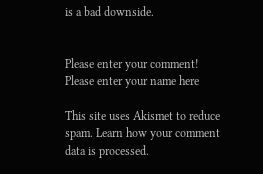is a bad downside.


Please enter your comment!
Please enter your name here

This site uses Akismet to reduce spam. Learn how your comment data is processed.